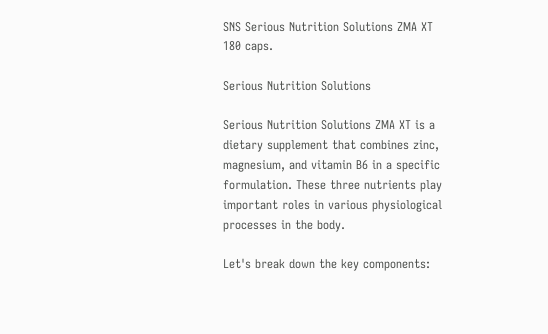SNS Serious Nutrition Solutions ZMA XT 180 caps.

Serious Nutrition Solutions

Serious Nutrition Solutions ZMA XT is a dietary supplement that combines zinc, magnesium, and vitamin B6 in a specific formulation. These three nutrients play important roles in various physiological processes in the body.

Let's break down the key components: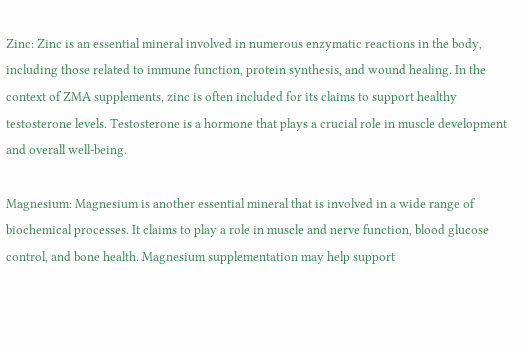Zinc: Zinc is an essential mineral involved in numerous enzymatic reactions in the body, including those related to immune function, protein synthesis, and wound healing. In the context of ZMA supplements, zinc is often included for its claims to support healthy testosterone levels. Testosterone is a hormone that plays a crucial role in muscle development and overall well-being.

Magnesium: Magnesium is another essential mineral that is involved in a wide range of biochemical processes. It claims to play a role in muscle and nerve function, blood glucose control, and bone health. Magnesium supplementation may help support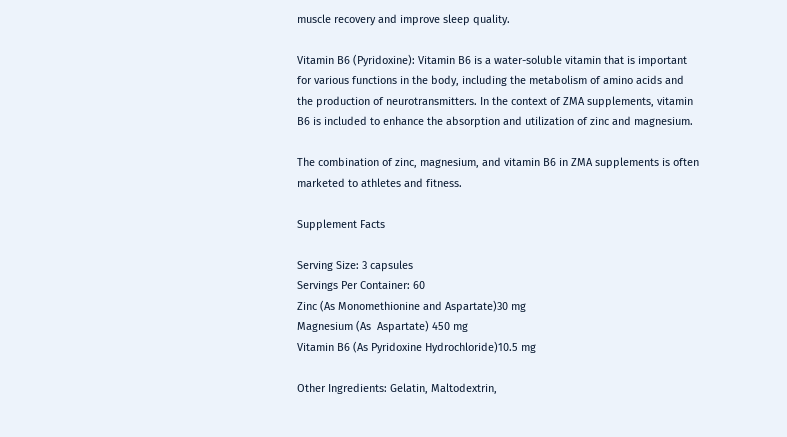muscle recovery and improve sleep quality.

Vitamin B6 (Pyridoxine): Vitamin B6 is a water-soluble vitamin that is important for various functions in the body, including the metabolism of amino acids and the production of neurotransmitters. In the context of ZMA supplements, vitamin B6 is included to enhance the absorption and utilization of zinc and magnesium.

The combination of zinc, magnesium, and vitamin B6 in ZMA supplements is often marketed to athletes and fitness.

Supplement Facts

Serving Size: 3 capsules
Servings Per Container: 60
Zinc (As Monomethionine and Aspartate)30 mg
Magnesium (As  Aspartate) 450 mg
Vitamin B6 (As Pyridoxine Hydrochloride)10.5 mg

Other Ingredients: Gelatin, Maltodextrin,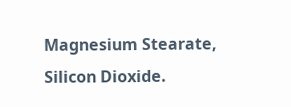Magnesium Stearate, Silicon Dioxide.